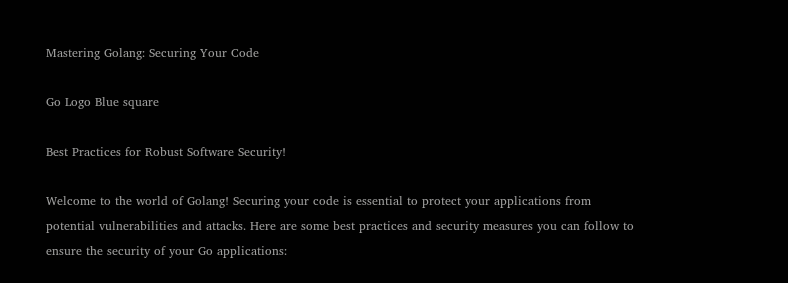Mastering Golang: Securing Your Code

Go Logo Blue square

Best Practices for Robust Software Security!

Welcome to the world of Golang! Securing your code is essential to protect your applications from potential vulnerabilities and attacks. Here are some best practices and security measures you can follow to ensure the security of your Go applications: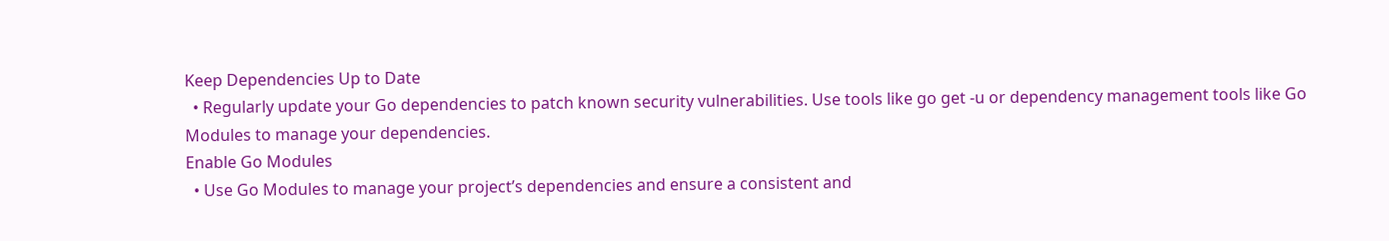Keep Dependencies Up to Date
  • Regularly update your Go dependencies to patch known security vulnerabilities. Use tools like go get -u or dependency management tools like Go Modules to manage your dependencies.
Enable Go Modules
  • Use Go Modules to manage your project’s dependencies and ensure a consistent and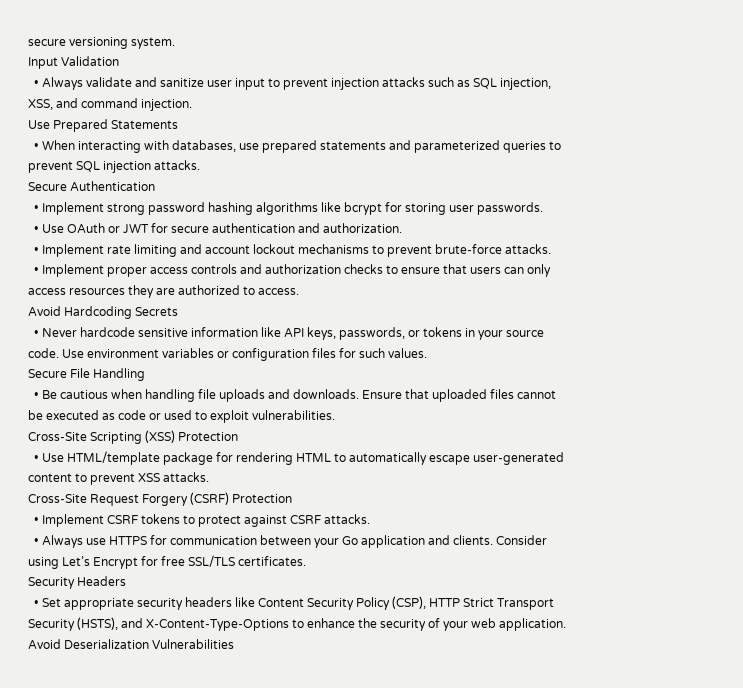secure versioning system.
Input Validation
  • Always validate and sanitize user input to prevent injection attacks such as SQL injection, XSS, and command injection.
Use Prepared Statements
  • When interacting with databases, use prepared statements and parameterized queries to prevent SQL injection attacks.
Secure Authentication
  • Implement strong password hashing algorithms like bcrypt for storing user passwords.
  • Use OAuth or JWT for secure authentication and authorization.
  • Implement rate limiting and account lockout mechanisms to prevent brute-force attacks.
  • Implement proper access controls and authorization checks to ensure that users can only access resources they are authorized to access.
Avoid Hardcoding Secrets
  • Never hardcode sensitive information like API keys, passwords, or tokens in your source code. Use environment variables or configuration files for such values.
Secure File Handling
  • Be cautious when handling file uploads and downloads. Ensure that uploaded files cannot be executed as code or used to exploit vulnerabilities.
Cross-Site Scripting (XSS) Protection
  • Use HTML/template package for rendering HTML to automatically escape user-generated content to prevent XSS attacks.
Cross-Site Request Forgery (CSRF) Protection
  • Implement CSRF tokens to protect against CSRF attacks.
  • Always use HTTPS for communication between your Go application and clients. Consider using Let’s Encrypt for free SSL/TLS certificates.
Security Headers
  • Set appropriate security headers like Content Security Policy (CSP), HTTP Strict Transport Security (HSTS), and X-Content-Type-Options to enhance the security of your web application.
Avoid Deserialization Vulnerabilities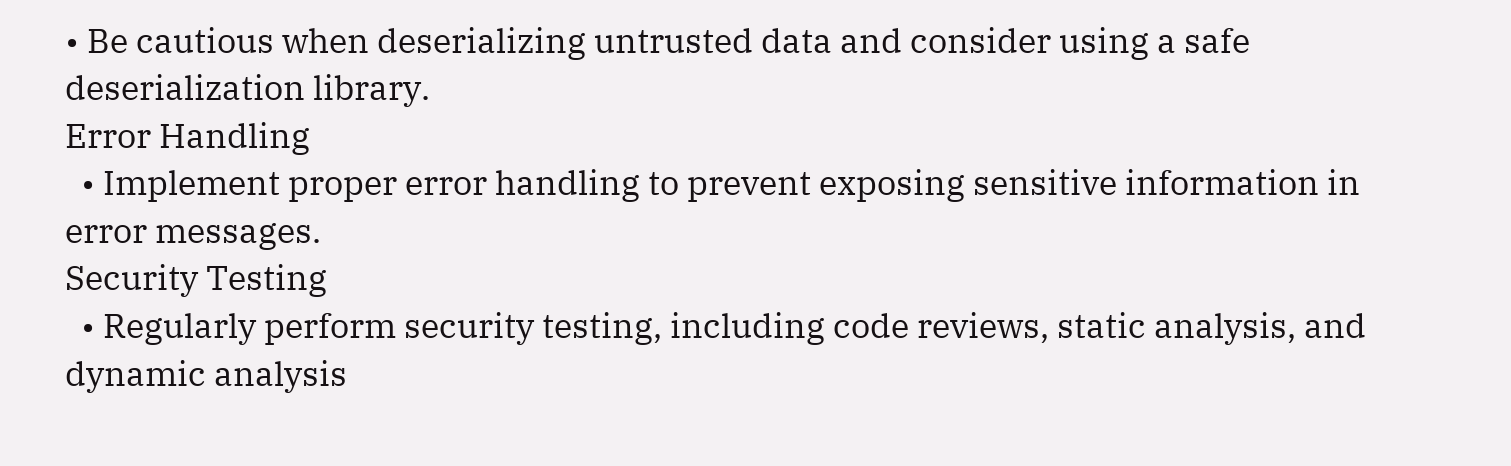• Be cautious when deserializing untrusted data and consider using a safe deserialization library.
Error Handling
  • Implement proper error handling to prevent exposing sensitive information in error messages.
Security Testing
  • Regularly perform security testing, including code reviews, static analysis, and dynamic analysis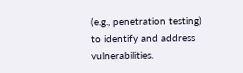(e.g., penetration testing) to identify and address vulnerabilities.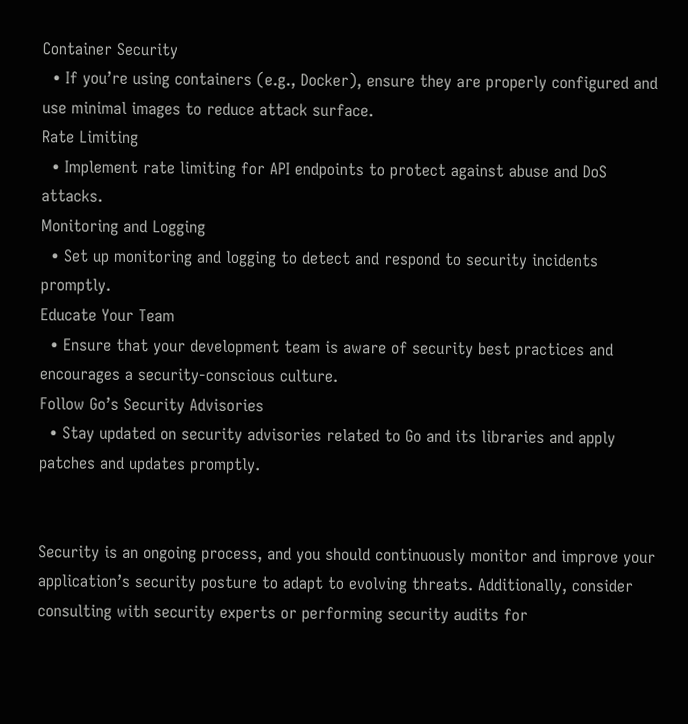Container Security
  • If you’re using containers (e.g., Docker), ensure they are properly configured and use minimal images to reduce attack surface.
Rate Limiting
  • Implement rate limiting for API endpoints to protect against abuse and DoS attacks.
Monitoring and Logging
  • Set up monitoring and logging to detect and respond to security incidents promptly.
Educate Your Team
  • Ensure that your development team is aware of security best practices and encourages a security-conscious culture.
Follow Go’s Security Advisories
  • Stay updated on security advisories related to Go and its libraries and apply patches and updates promptly.


Security is an ongoing process, and you should continuously monitor and improve your application’s security posture to adapt to evolving threats. Additionally, consider consulting with security experts or performing security audits for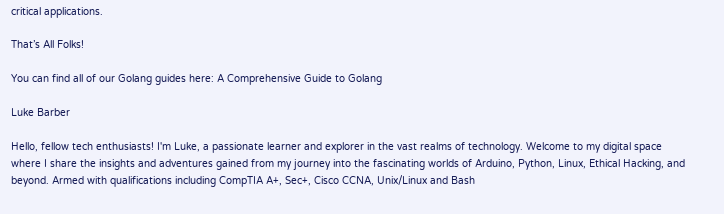critical applications.

That’s All Folks!

You can find all of our Golang guides here: A Comprehensive Guide to Golang

Luke Barber

Hello, fellow tech enthusiasts! I'm Luke, a passionate learner and explorer in the vast realms of technology. Welcome to my digital space where I share the insights and adventures gained from my journey into the fascinating worlds of Arduino, Python, Linux, Ethical Hacking, and beyond. Armed with qualifications including CompTIA A+, Sec+, Cisco CCNA, Unix/Linux and Bash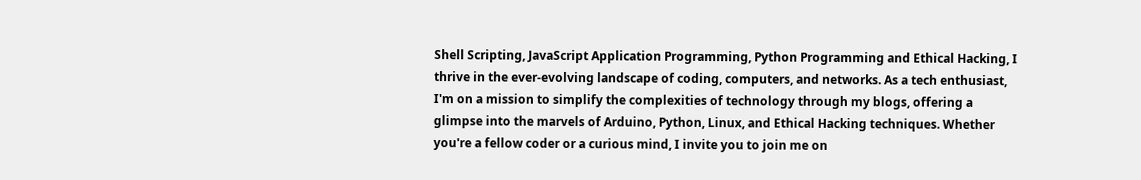Shell Scripting, JavaScript Application Programming, Python Programming and Ethical Hacking, I thrive in the ever-evolving landscape of coding, computers, and networks. As a tech enthusiast, I'm on a mission to simplify the complexities of technology through my blogs, offering a glimpse into the marvels of Arduino, Python, Linux, and Ethical Hacking techniques. Whether you're a fellow coder or a curious mind, I invite you to join me on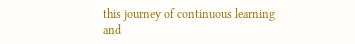this journey of continuous learning and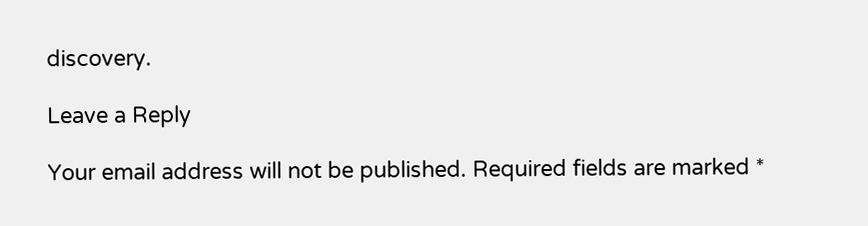discovery.

Leave a Reply

Your email address will not be published. Required fields are marked *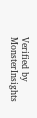Verified by MonsterInsights